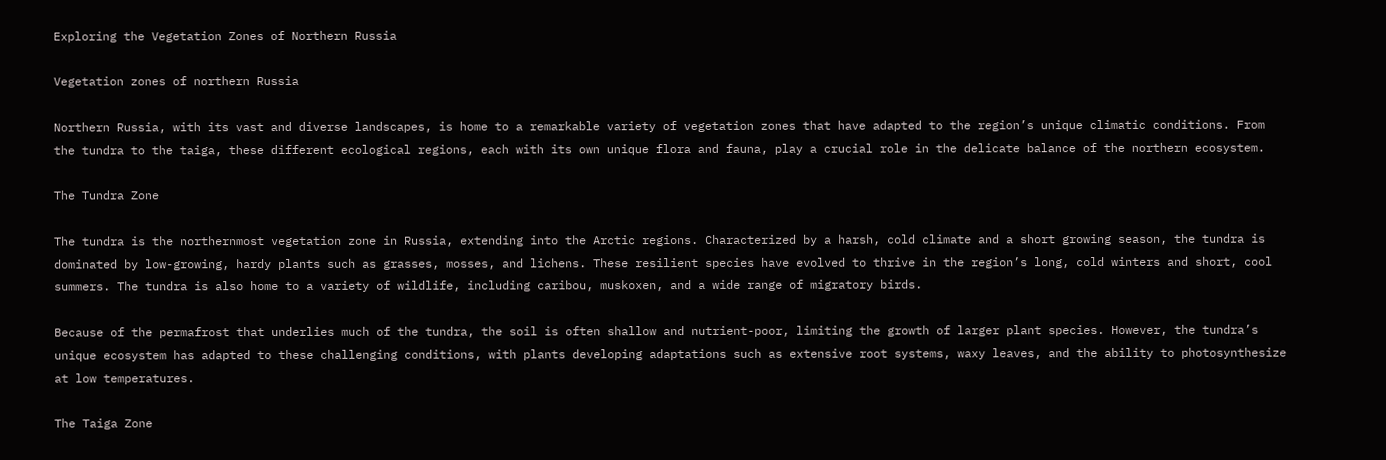Exploring the Vegetation Zones of Northern Russia

Vegetation zones of northern Russia

Northern Russia, with its vast and diverse landscapes, is home to a remarkable variety of vegetation zones that have adapted to the region’s unique climatic conditions. From the tundra to the taiga, these different ecological regions, each with its own unique flora and fauna, play a crucial role in the delicate balance of the northern ecosystem.

The Tundra Zone

The tundra is the northernmost vegetation zone in Russia, extending into the Arctic regions. Characterized by a harsh, cold climate and a short growing season, the tundra is dominated by low-growing, hardy plants such as grasses, mosses, and lichens. These resilient species have evolved to thrive in the region’s long, cold winters and short, cool summers. The tundra is also home to a variety of wildlife, including caribou, muskoxen, and a wide range of migratory birds.

Because of the permafrost that underlies much of the tundra, the soil is often shallow and nutrient-poor, limiting the growth of larger plant species. However, the tundra’s unique ecosystem has adapted to these challenging conditions, with plants developing adaptations such as extensive root systems, waxy leaves, and the ability to photosynthesize at low temperatures.

The Taiga Zone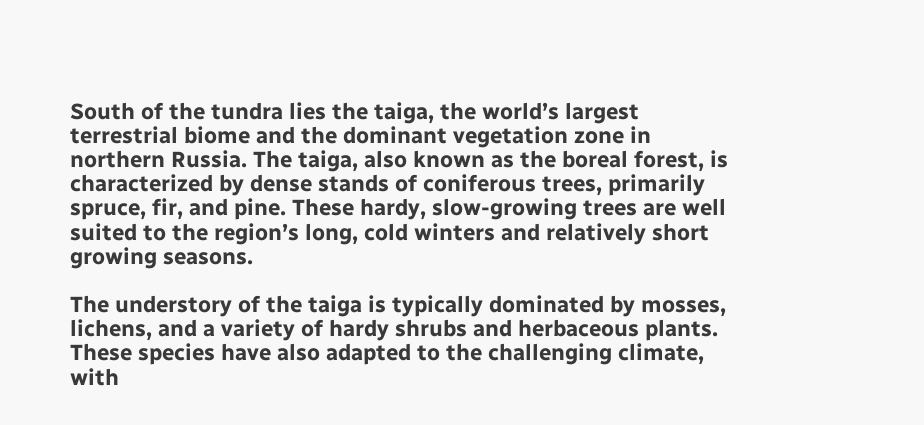South of the tundra lies the taiga, the world’s largest terrestrial biome and the dominant vegetation zone in northern Russia. The taiga, also known as the boreal forest, is characterized by dense stands of coniferous trees, primarily spruce, fir, and pine. These hardy, slow-growing trees are well suited to the region’s long, cold winters and relatively short growing seasons.

The understory of the taiga is typically dominated by mosses, lichens, and a variety of hardy shrubs and herbaceous plants. These species have also adapted to the challenging climate, with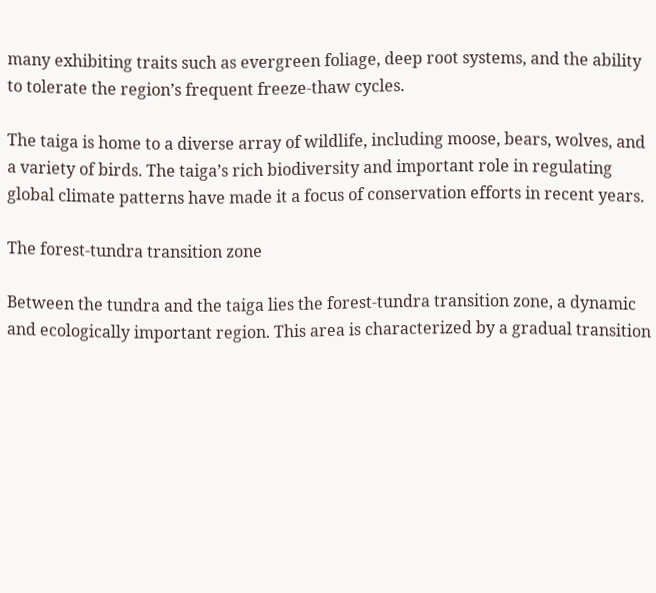many exhibiting traits such as evergreen foliage, deep root systems, and the ability to tolerate the region’s frequent freeze-thaw cycles.

The taiga is home to a diverse array of wildlife, including moose, bears, wolves, and a variety of birds. The taiga’s rich biodiversity and important role in regulating global climate patterns have made it a focus of conservation efforts in recent years.

The forest-tundra transition zone

Between the tundra and the taiga lies the forest-tundra transition zone, a dynamic and ecologically important region. This area is characterized by a gradual transition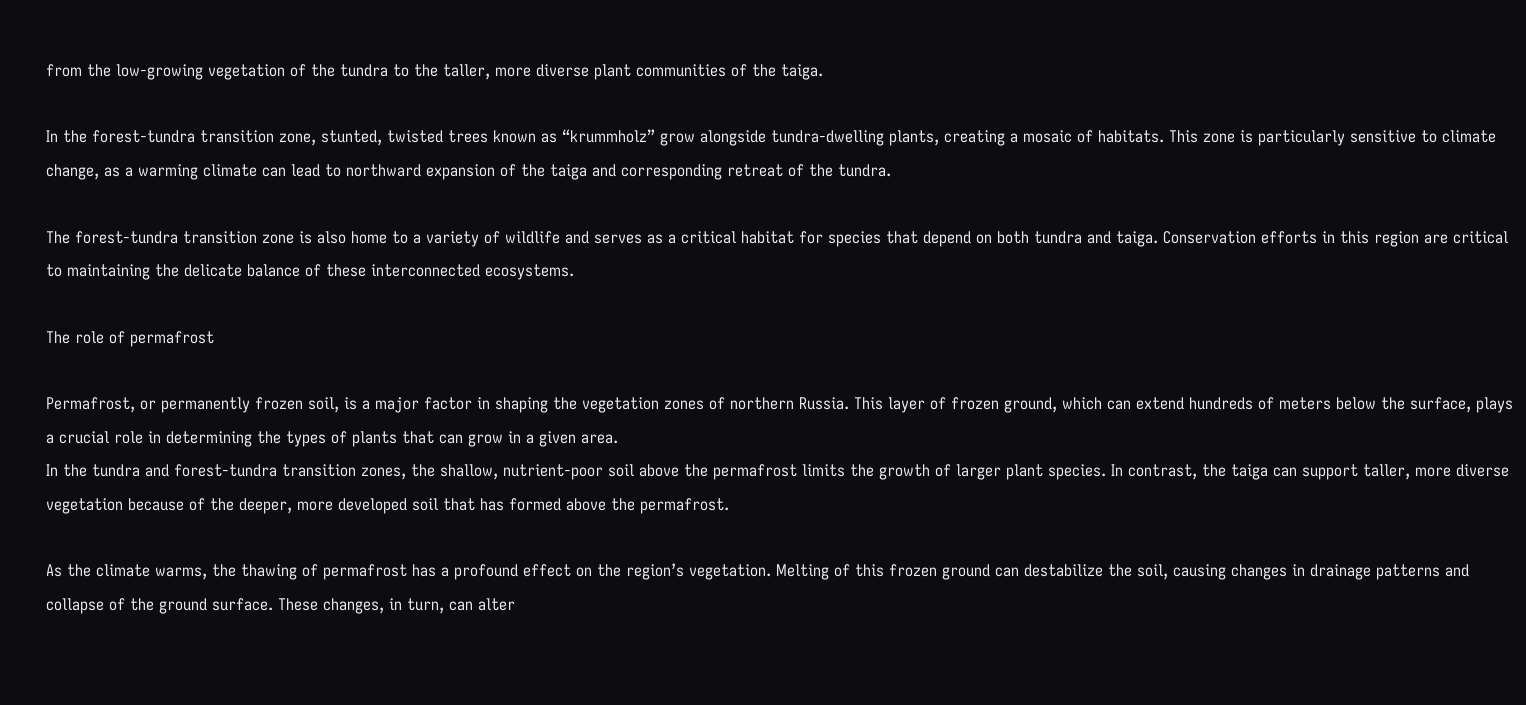from the low-growing vegetation of the tundra to the taller, more diverse plant communities of the taiga.

In the forest-tundra transition zone, stunted, twisted trees known as “krummholz” grow alongside tundra-dwelling plants, creating a mosaic of habitats. This zone is particularly sensitive to climate change, as a warming climate can lead to northward expansion of the taiga and corresponding retreat of the tundra.

The forest-tundra transition zone is also home to a variety of wildlife and serves as a critical habitat for species that depend on both tundra and taiga. Conservation efforts in this region are critical to maintaining the delicate balance of these interconnected ecosystems.

The role of permafrost

Permafrost, or permanently frozen soil, is a major factor in shaping the vegetation zones of northern Russia. This layer of frozen ground, which can extend hundreds of meters below the surface, plays a crucial role in determining the types of plants that can grow in a given area.
In the tundra and forest-tundra transition zones, the shallow, nutrient-poor soil above the permafrost limits the growth of larger plant species. In contrast, the taiga can support taller, more diverse vegetation because of the deeper, more developed soil that has formed above the permafrost.

As the climate warms, the thawing of permafrost has a profound effect on the region’s vegetation. Melting of this frozen ground can destabilize the soil, causing changes in drainage patterns and collapse of the ground surface. These changes, in turn, can alter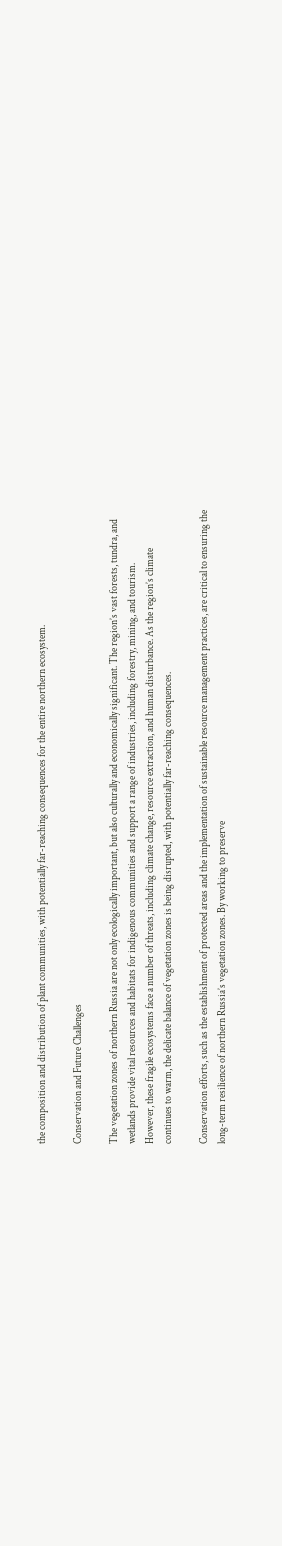the composition and distribution of plant communities, with potentially far-reaching consequences for the entire northern ecosystem.

Conservation and Future Challenges

The vegetation zones of northern Russia are not only ecologically important, but also culturally and economically significant. The region’s vast forests, tundra, and wetlands provide vital resources and habitats for indigenous communities and support a range of industries, including forestry, mining, and tourism.
However, these fragile ecosystems face a number of threats, including climate change, resource extraction, and human disturbance. As the region’s climate continues to warm, the delicate balance of vegetation zones is being disrupted, with potentially far-reaching consequences.

Conservation efforts, such as the establishment of protected areas and the implementation of sustainable resource management practices, are critical to ensuring the long-term resilience of northern Russia’s vegetation zones. By working to preserve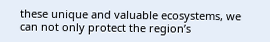these unique and valuable ecosystems, we can not only protect the region’s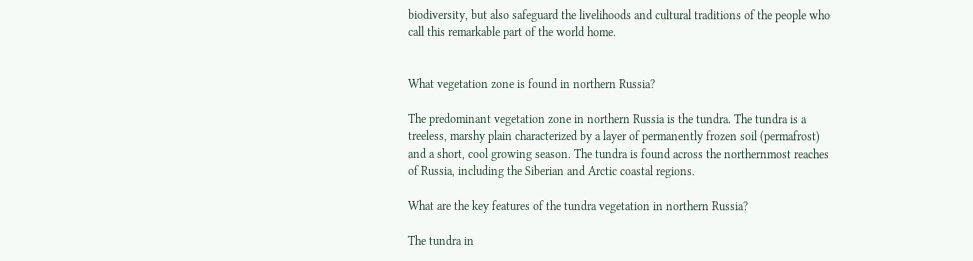biodiversity, but also safeguard the livelihoods and cultural traditions of the people who call this remarkable part of the world home.


What vegetation zone is found in northern Russia?

The predominant vegetation zone in northern Russia is the tundra. The tundra is a treeless, marshy plain characterized by a layer of permanently frozen soil (permafrost) and a short, cool growing season. The tundra is found across the northernmost reaches of Russia, including the Siberian and Arctic coastal regions.

What are the key features of the tundra vegetation in northern Russia?

The tundra in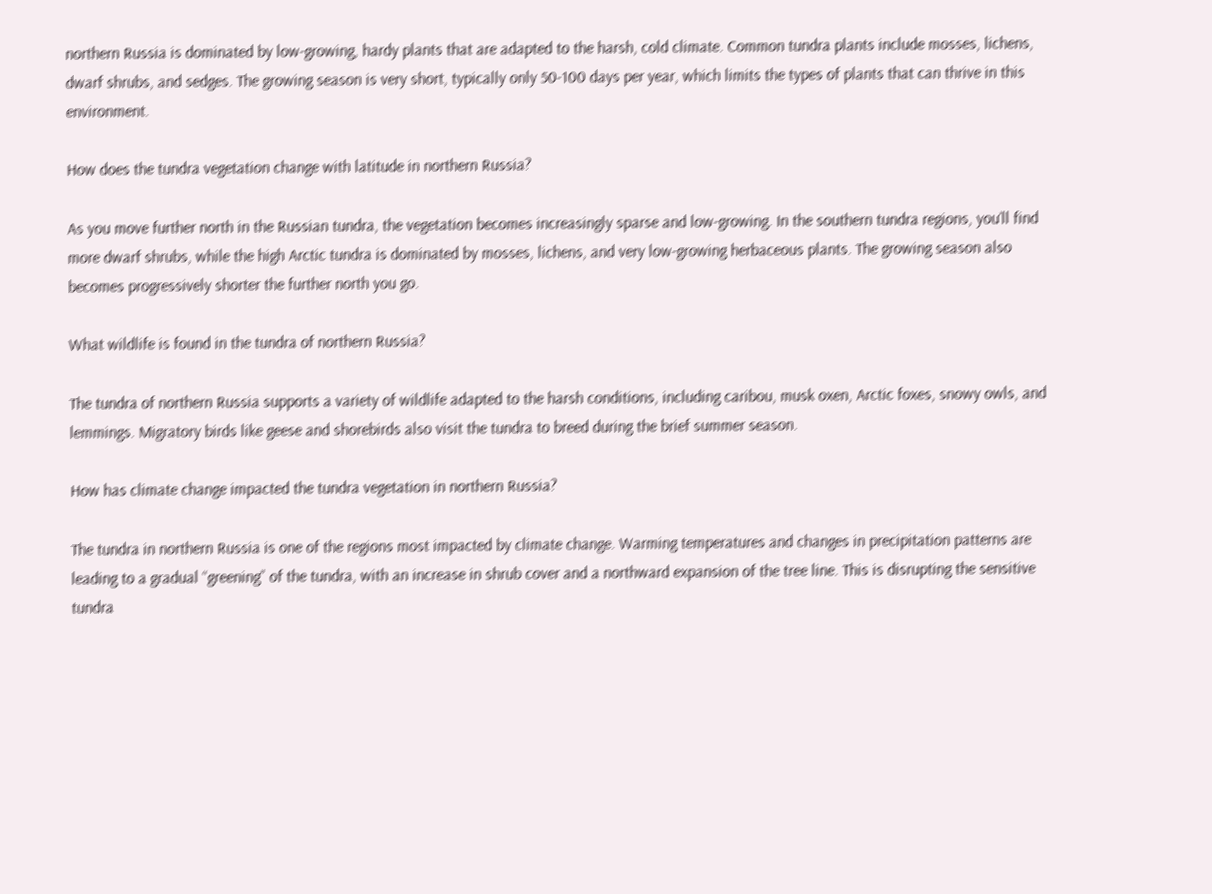northern Russia is dominated by low-growing, hardy plants that are adapted to the harsh, cold climate. Common tundra plants include mosses, lichens, dwarf shrubs, and sedges. The growing season is very short, typically only 50-100 days per year, which limits the types of plants that can thrive in this environment.

How does the tundra vegetation change with latitude in northern Russia?

As you move further north in the Russian tundra, the vegetation becomes increasingly sparse and low-growing. In the southern tundra regions, you’ll find more dwarf shrubs, while the high Arctic tundra is dominated by mosses, lichens, and very low-growing herbaceous plants. The growing season also becomes progressively shorter the further north you go.

What wildlife is found in the tundra of northern Russia?

The tundra of northern Russia supports a variety of wildlife adapted to the harsh conditions, including caribou, musk oxen, Arctic foxes, snowy owls, and lemmings. Migratory birds like geese and shorebirds also visit the tundra to breed during the brief summer season.

How has climate change impacted the tundra vegetation in northern Russia?

The tundra in northern Russia is one of the regions most impacted by climate change. Warming temperatures and changes in precipitation patterns are leading to a gradual “greening” of the tundra, with an increase in shrub cover and a northward expansion of the tree line. This is disrupting the sensitive tundra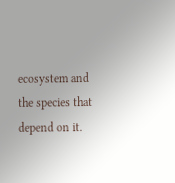ecosystem and the species that depend on it.